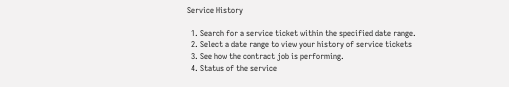Service History

  1. Search for a service ticket within the specified date range.
  2. Select a date range to view your history of service tickets
  3. See how the contract job is performing.
  4. Status of the service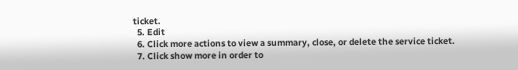ticket.
  5. Edit
  6. Click more actions to view a summary, close, or delete the service ticket.
  7. Click show more in order to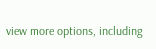view more options, including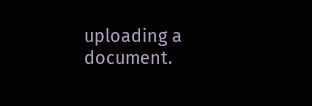uploading a document.